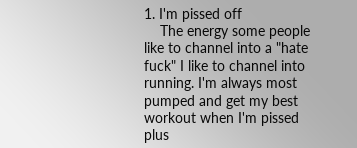1. I'm pissed off
    The energy some people like to channel into a "hate fuck" I like to channel into running. I'm always most pumped and get my best workout when I'm pissed plus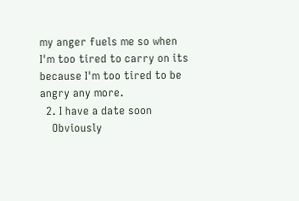my anger fuels me so when I'm too tired to carry on its because I'm too tired to be angry any more.
  2. I have a date soon
    Obviously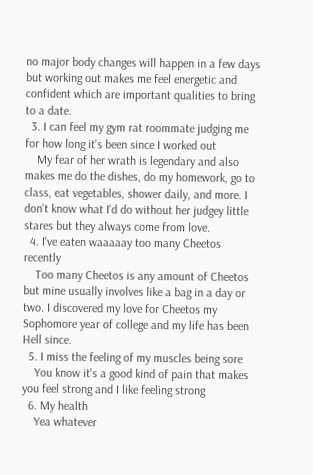no major body changes will happen in a few days but working out makes me feel energetic and confident which are important qualities to bring to a date.
  3. I can feel my gym rat roommate judging me for how long it's been since I worked out
    My fear of her wrath is legendary and also makes me do the dishes, do my homework, go to class, eat vegetables, shower daily, and more. I don't know what I'd do without her judgey little stares but they always come from love.
  4. I've eaten waaaaay too many Cheetos recently
    Too many Cheetos is any amount of Cheetos but mine usually involves like a bag in a day or two. I discovered my love for Cheetos my Sophomore year of college and my life has been Hell since.
  5. I miss the feeling of my muscles being sore
    You know it's a good kind of pain that makes you feel strong and I like feeling strong
  6. My health
    Yea whatever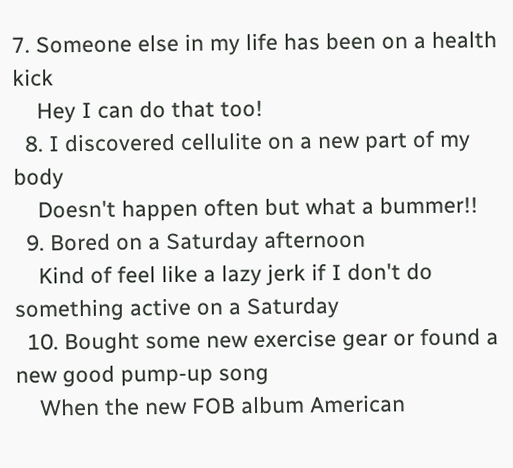7. Someone else in my life has been on a health kick
    Hey I can do that too!
  8. I discovered cellulite on a new part of my body
    Doesn't happen often but what a bummer!!
  9. Bored on a Saturday afternoon
    Kind of feel like a lazy jerk if I don't do something active on a Saturday
  10. Bought some new exercise gear or found a new good pump-up song
    When the new FOB album American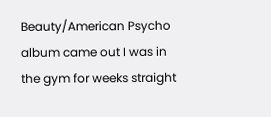Beauty/American Psycho album came out I was in the gym for weeks straight